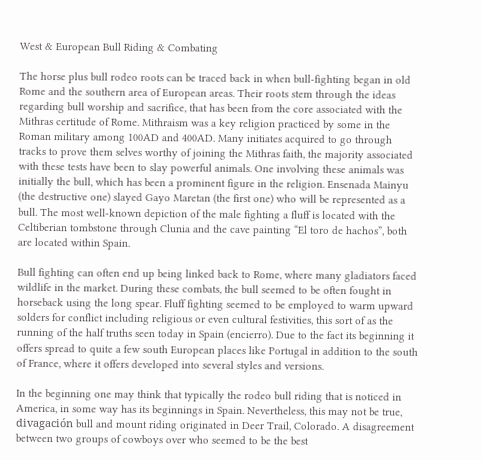West & European Bull Riding & Combating

The horse plus bull rodeo roots can be traced back in when bull-fighting began in old Rome and the southern area of European areas. Their roots stem through the ideas regarding bull worship and sacrifice, that has been from the core associated with the Mithras certitude of Rome. Mithraism was a key religion practiced by some in the Roman military among 100AD and 400AD. Many initiates acquired to go through tracks to prove them selves worthy of joining the Mithras faith, the majority associated with these tests have been to slay powerful animals. One involving these animals was initially the bull, which has been a prominent figure in the religion. Ensenada Mainyu (the destructive one) slayed Gayo Maretan (the first one) who will be represented as a bull. The most well-known depiction of the male fighting a fluff is located with the Celtiberian tombstone through Clunia and the cave painting “El toro de hachos”, both are located within Spain.

Bull fighting can often end up being linked back to Rome, where many gladiators faced wildlife in the market. During these combats, the bull seemed to be often fought in horseback using the long spear. Fluff fighting seemed to be employed to warm upward solders for conflict including religious or even cultural festivities, this sort of as the running of the half truths seen today in Spain (encierro). Due to the fact its beginning it offers spread to quite a few south European places like Portugal in addition to the south of France, where it offers developed into several styles and versions.

In the beginning one may think that typically the rodeo bull riding that is noticed in America, in some way has its beginnings in Spain. Nevertheless, this may not be true, divagación bull and mount riding originated in Deer Trail, Colorado. A disagreement between two groups of cowboys over who seemed to be the best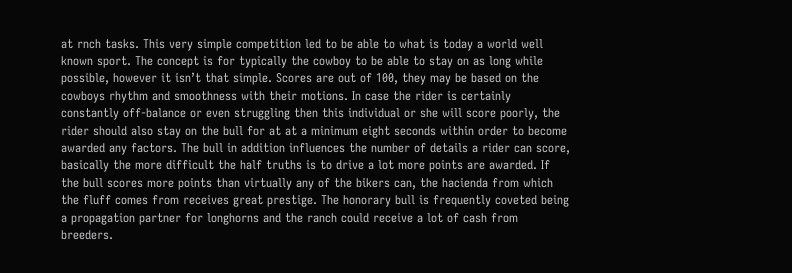at rnch tasks. This very simple competition led to be able to what is today a world well known sport. The concept is for typically the cowboy to be able to stay on as long while possible, however it isn’t that simple. Scores are out of 100, they may be based on the cowboys rhythm and smoothness with their motions. In case the rider is certainly constantly off-balance or even struggling then this individual or she will score poorly, the rider should also stay on the bull for at at a minimum eight seconds within order to become awarded any factors. The bull in addition influences the number of details a rider can score, basically the more difficult the half truths is to drive a lot more points are awarded. If the bull scores more points than virtually any of the bikers can, the hacienda from which the fluff comes from receives great prestige. The honorary bull is frequently coveted being a propagation partner for longhorns and the ranch could receive a lot of cash from breeders.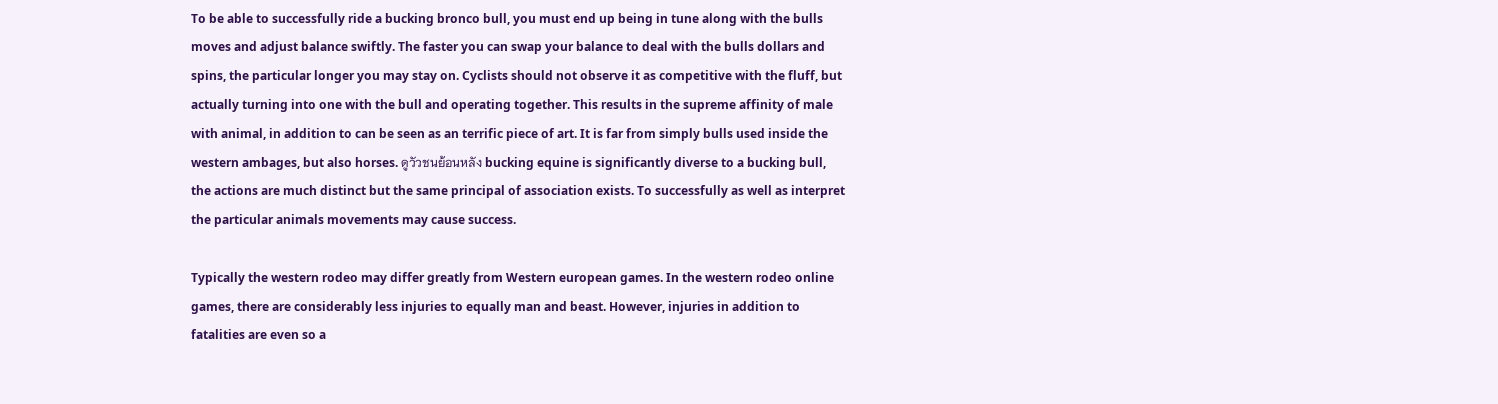To be able to successfully ride a bucking bronco bull, you must end up being in tune along with the bulls moves and adjust balance swiftly. The faster you can swap your balance to deal with the bulls dollars and spins, the particular longer you may stay on. Cyclists should not observe it as competitive with the fluff, but actually turning into one with the bull and operating together. This results in the supreme affinity of male with animal, in addition to can be seen as an terrific piece of art. It is far from simply bulls used inside the western ambages, but also horses. ดูวัวชนย้อนหลัง bucking equine is significantly diverse to a bucking bull, the actions are much distinct but the same principal of association exists. To successfully as well as interpret the particular animals movements may cause success.

Typically the western rodeo may differ greatly from Western european games. In the western rodeo online games, there are considerably less injuries to equally man and beast. However, injuries in addition to fatalities are even so a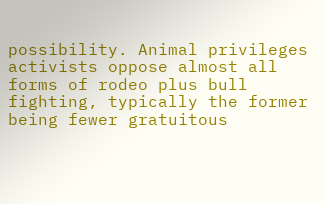possibility. Animal privileges activists oppose almost all forms of rodeo plus bull fighting, typically the former being fewer gratuitous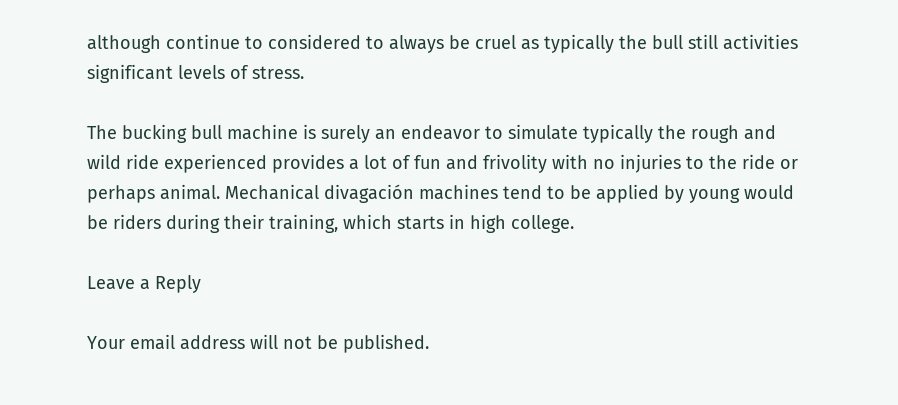although continue to considered to always be cruel as typically the bull still activities significant levels of stress.

The bucking bull machine is surely an endeavor to simulate typically the rough and wild ride experienced provides a lot of fun and frivolity with no injuries to the ride or perhaps animal. Mechanical divagación machines tend to be applied by young would be riders during their training, which starts in high college.

Leave a Reply

Your email address will not be published.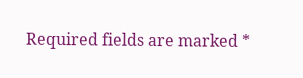Required fields are marked *